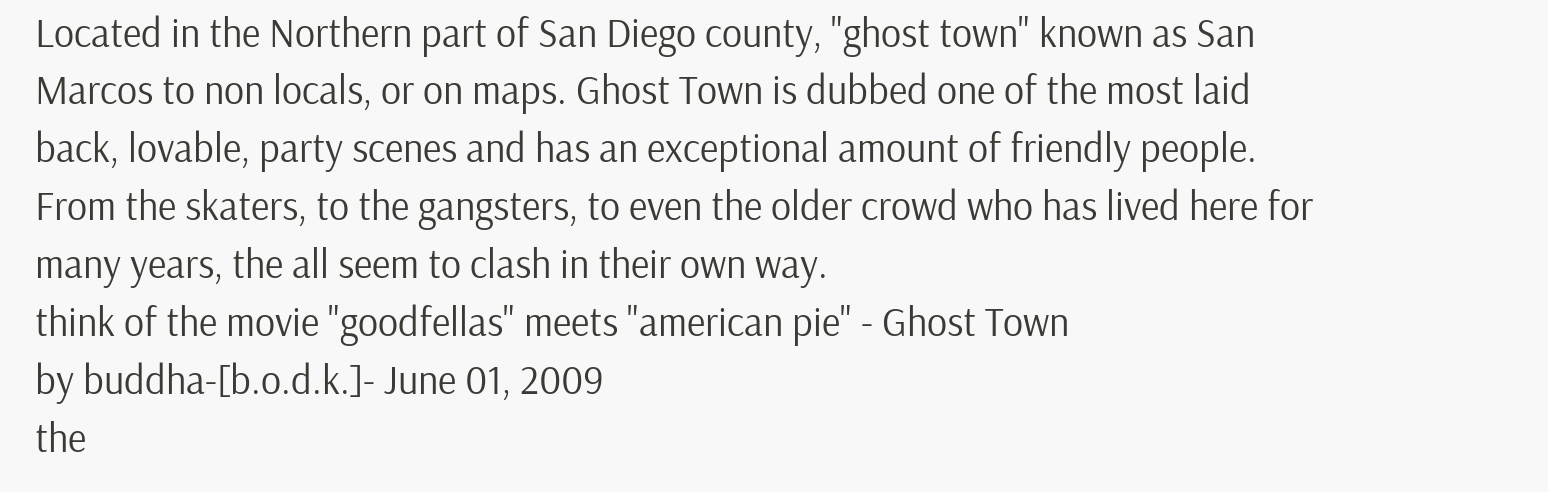Located in the Northern part of San Diego county, "ghost town" known as San Marcos to non locals, or on maps. Ghost Town is dubbed one of the most laid back, lovable, party scenes and has an exceptional amount of friendly people. From the skaters, to the gangsters, to even the older crowd who has lived here for many years, the all seem to clash in their own way.
think of the movie "goodfellas" meets "american pie" - Ghost Town
by buddha-[b.o.d.k.]- June 01, 2009
the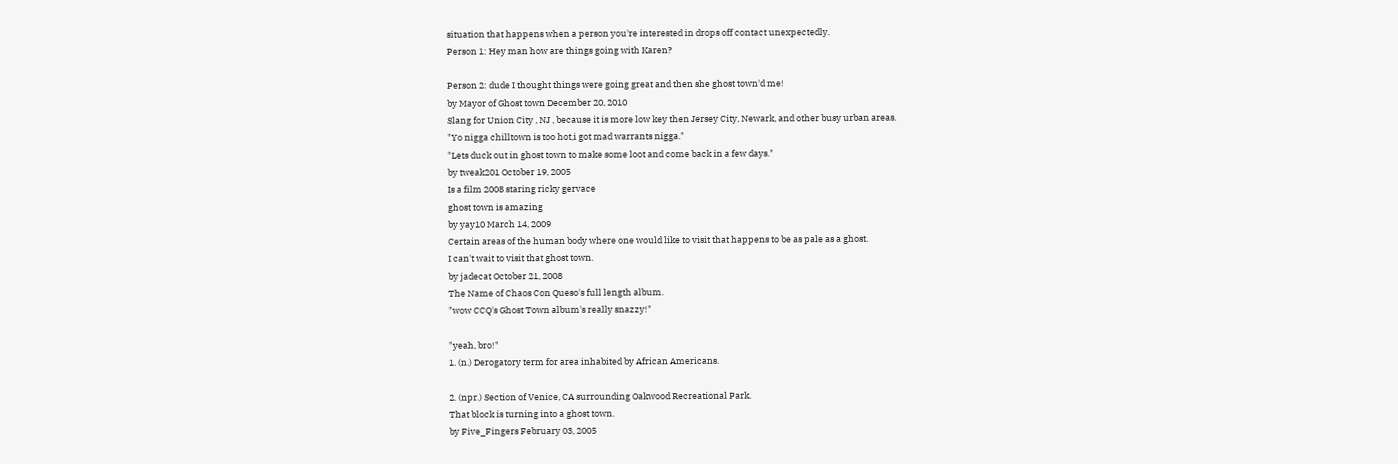situation that happens when a person you're interested in drops off contact unexpectedly.
Person 1: Hey man how are things going with Karen?

Person 2: dude I thought things were going great and then she ghost town'd me!
by Mayor of Ghost town December 20, 2010
Slang for Union City , NJ , because it is more low key then Jersey City, Newark, and other busy urban areas.
"Yo nigga chilltown is too hot,i got mad warrants nigga."
"Lets duck out in ghost town to make some loot and come back in a few days."
by tweak201 October 19, 2005
Is a film 2008 staring ricky gervace
ghost town is amazing
by yay10 March 14, 2009
Certain areas of the human body where one would like to visit that happens to be as pale as a ghost.
I can't wait to visit that ghost town.
by jadecat October 21, 2008
The Name of Chaos Con Queso's full length album.
"wow CCQ's Ghost Town album's really snazzy!"

"yeah, bro!"
1. (n.) Derogatory term for area inhabited by African Americans.

2. (npr.) Section of Venice, CA surrounding Oakwood Recreational Park.
That block is turning into a ghost town.
by Five_Fingers February 03, 2005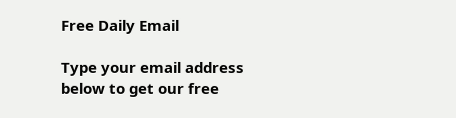Free Daily Email

Type your email address below to get our free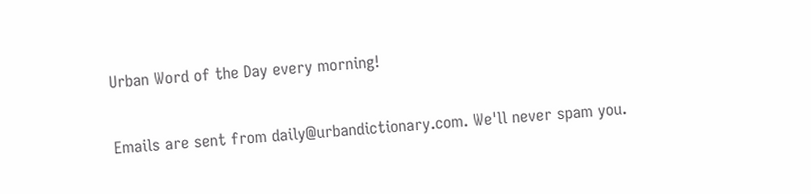Urban Word of the Day every morning!

Emails are sent from daily@urbandictionary.com. We'll never spam you.